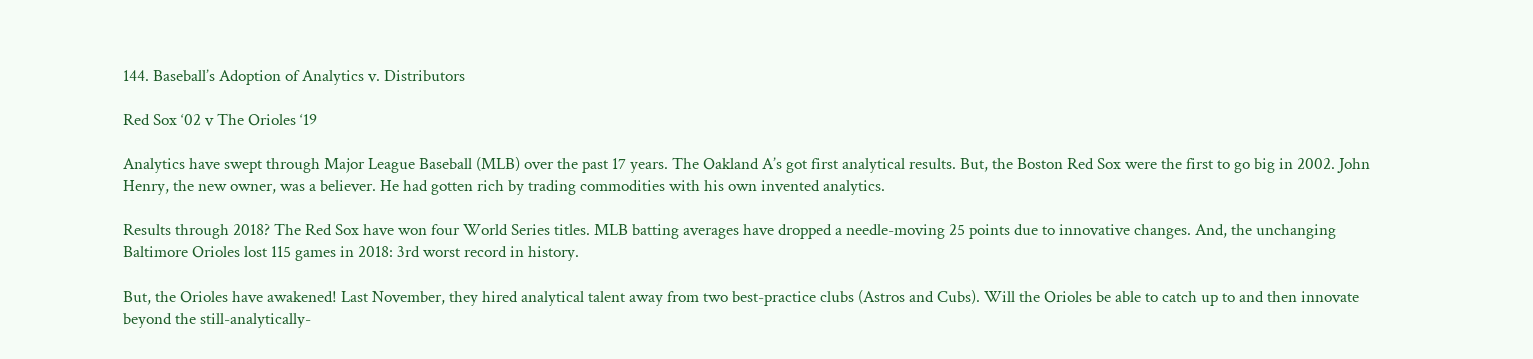144. Baseball’s Adoption of Analytics v. Distributors

Red Sox ‘02 v The Orioles ‘19

Analytics have swept through Major League Baseball (MLB) over the past 17 years. The Oakland A’s got first analytical results. But, the Boston Red Sox were the first to go big in 2002. John Henry, the new owner, was a believer. He had gotten rich by trading commodities with his own invented analytics.

Results through 2018? The Red Sox have won four World Series titles. MLB batting averages have dropped a needle-moving 25 points due to innovative changes. And, the unchanging Baltimore Orioles lost 115 games in 2018: 3rd worst record in history.

But, the Orioles have awakened! Last November, they hired analytical talent away from two best-practice clubs (Astros and Cubs). Will the Orioles be able to catch up to and then innovate beyond the still-analytically-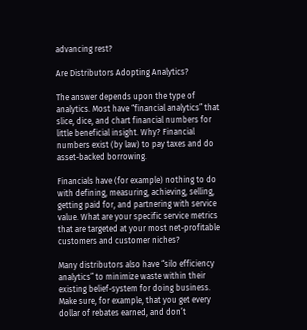advancing rest?

Are Distributors Adopting Analytics?

The answer depends upon the type of analytics. Most have “financial analytics” that slice, dice, and chart financial numbers for little beneficial insight. Why? Financial numbers exist (by law) to pay taxes and do asset-backed borrowing.

Financials have (for example) nothing to do with defining, measuring, achieving, selling, getting paid for, and partnering with service value. What are your specific service metrics that are targeted at your most net-profitable customers and customer niches?

Many distributors also have “silo efficiency analytics” to minimize waste within their existing belief-system for doing business. Make sure, for example, that you get every dollar of rebates earned, and don’t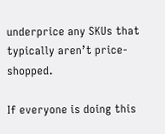underprice any SKUs that typically aren’t price-shopped.

If everyone is doing this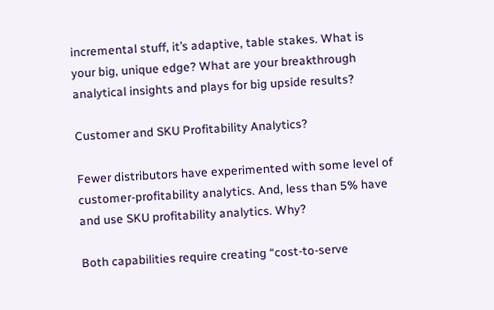incremental stuff, it’s adaptive, table stakes. What is your big, unique edge? What are your breakthrough analytical insights and plays for big upside results?

Customer and SKU Profitability Analytics?

Fewer distributors have experimented with some level of customer-profitability analytics. And, less than 5% have and use SKU profitability analytics. Why?

Both capabilities require creating “cost-to-serve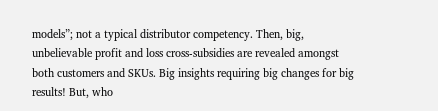models”; not a typical distributor competency. Then, big, unbelievable profit and loss cross-subsidies are revealed amongst both customers and SKUs. Big insights requiring big changes for big results! But, who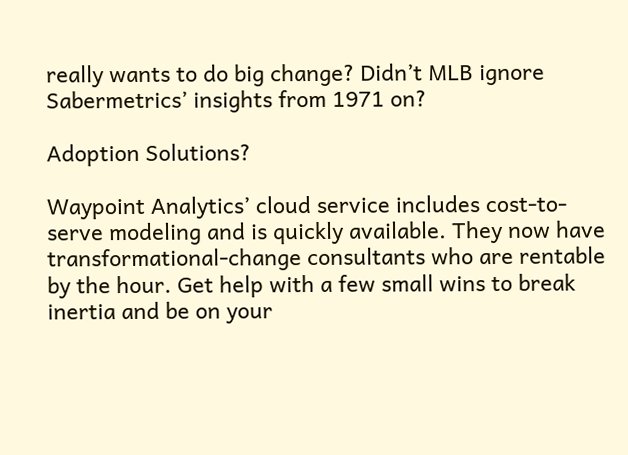really wants to do big change? Didn’t MLB ignore Sabermetrics’ insights from 1971 on?

Adoption Solutions?

Waypoint Analytics’ cloud service includes cost-to-serve modeling and is quickly available. They now have transformational-change consultants who are rentable by the hour. Get help with a few small wins to break inertia and be on your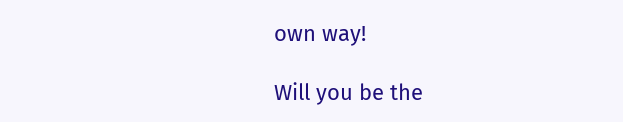own way!

Will you be the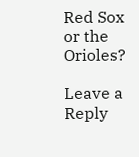Red Sox or the Orioles?

Leave a Reply